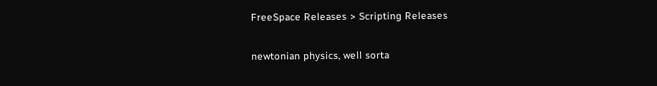FreeSpace Releases > Scripting Releases

newtonian physics, well sorta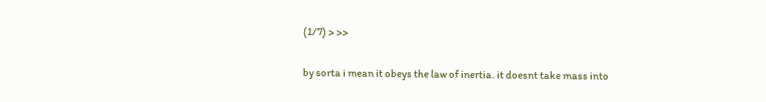(1/7) > >>

by sorta i mean it obeys the law of inertia. it doesnt take mass into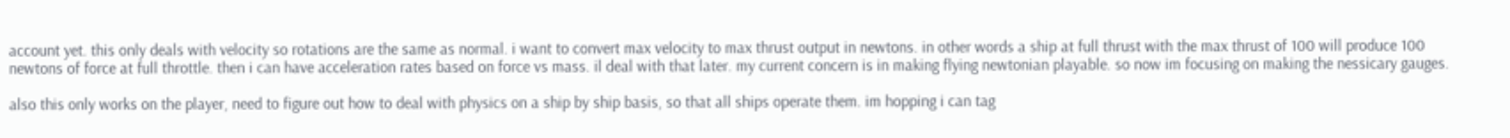account yet. this only deals with velocity so rotations are the same as normal. i want to convert max velocity to max thrust output in newtons. in other words a ship at full thrust with the max thrust of 100 will produce 100 newtons of force at full throttle. then i can have acceleration rates based on force vs mass. il deal with that later. my current concern is in making flying newtonian playable. so now im focusing on making the nessicary gauges.

also this only works on the player, need to figure out how to deal with physics on a ship by ship basis, so that all ships operate them. im hopping i can tag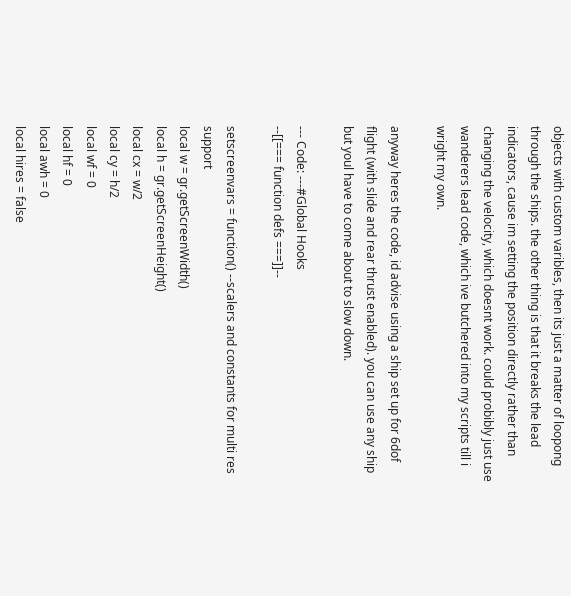objects with custom varibles, then its just a matter of loopong through the ships. the other thing is that it breaks the lead indicators, cause im setting the position directly rather than changing the velocity, which doesnt work. could probibly just use wanderers lead code, which ive butchered into my scripts till i wright my own.

anyway heres the code, id advise using a ship set up for 6dof flight (with slide and rear thrust enabled). you can use any ship but youl have to come about to slow down.

--- Code: ---#Global Hooks
--[[=== function defs ===]]--

setscreenvars = function() --scalers and constants for multi res support
local w = gr.getScreenWidth()
local h = gr.getScreenHeight()
local cx = w/2
local cy = h/2
local wf = 0
local hf = 0
local awh = 0
local hires = false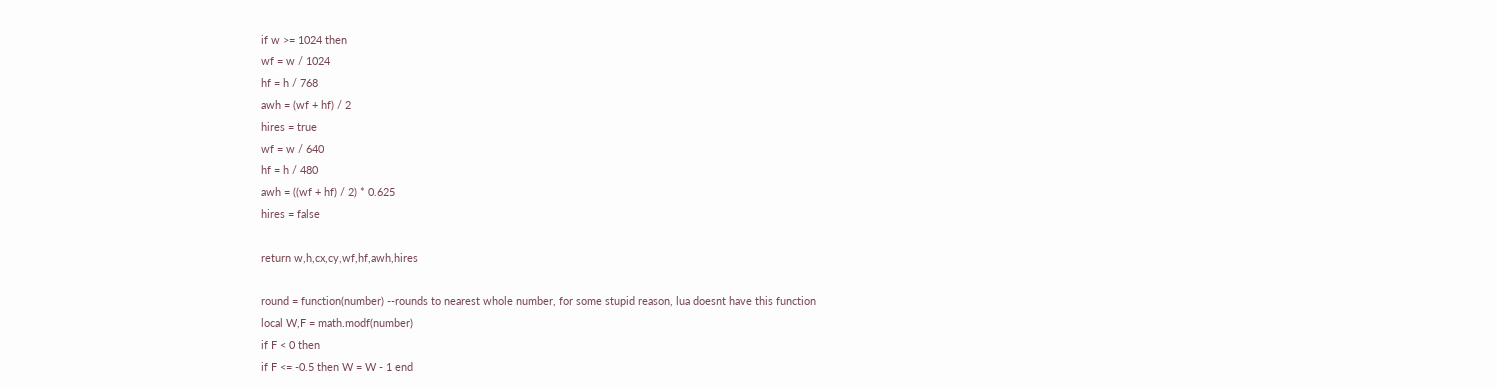if w >= 1024 then
wf = w / 1024
hf = h / 768
awh = (wf + hf) / 2
hires = true
wf = w / 640
hf = h / 480
awh = ((wf + hf) / 2) * 0.625
hires = false

return w,h,cx,cy,wf,hf,awh,hires

round = function(number) --rounds to nearest whole number, for some stupid reason, lua doesnt have this function
local W,F = math.modf(number)
if F < 0 then
if F <= -0.5 then W = W - 1 end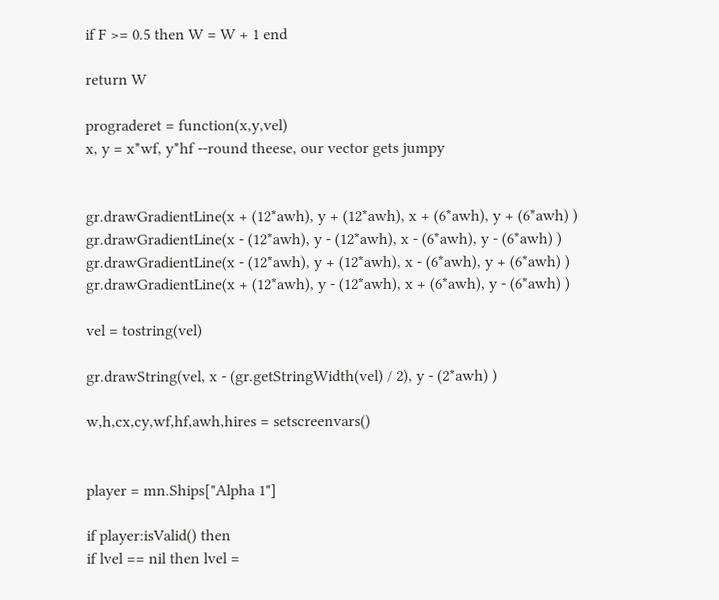if F >= 0.5 then W = W + 1 end

return W

prograderet = function(x,y,vel)
x, y = x*wf, y*hf --round theese, our vector gets jumpy


gr.drawGradientLine(x + (12*awh), y + (12*awh), x + (6*awh), y + (6*awh) )
gr.drawGradientLine(x - (12*awh), y - (12*awh), x - (6*awh), y - (6*awh) )
gr.drawGradientLine(x - (12*awh), y + (12*awh), x - (6*awh), y + (6*awh) )
gr.drawGradientLine(x + (12*awh), y - (12*awh), x + (6*awh), y - (6*awh) )

vel = tostring(vel)

gr.drawString(vel, x - (gr.getStringWidth(vel) / 2), y - (2*awh) )

w,h,cx,cy,wf,hf,awh,hires = setscreenvars()


player = mn.Ships["Alpha 1"]

if player:isValid() then
if lvel == nil then lvel =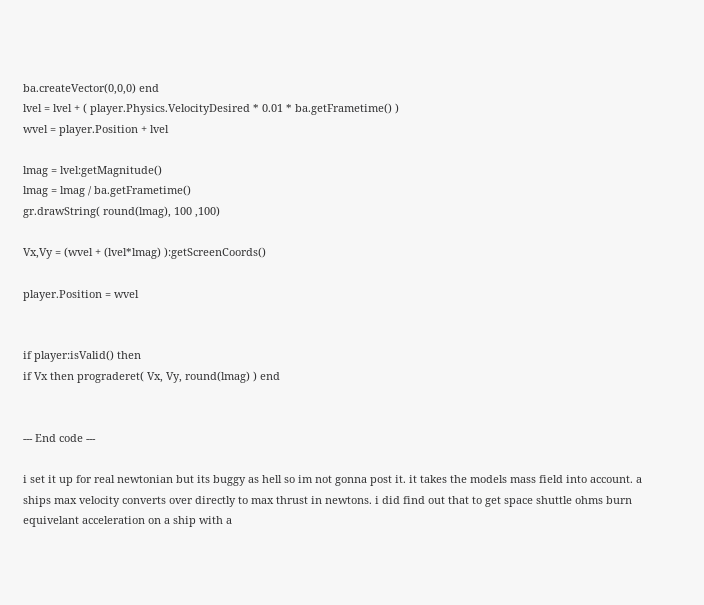ba.createVector(0,0,0) end
lvel = lvel + ( player.Physics.VelocityDesired * 0.01 * ba.getFrametime() )
wvel = player.Position + lvel

lmag = lvel:getMagnitude()
lmag = lmag / ba.getFrametime()
gr.drawString( round(lmag), 100 ,100)

Vx,Vy = (wvel + (lvel*lmag) ):getScreenCoords()

player.Position = wvel


if player:isValid() then
if Vx then prograderet( Vx, Vy, round(lmag) ) end


--- End code ---

i set it up for real newtonian but its buggy as hell so im not gonna post it. it takes the models mass field into account. a ships max velocity converts over directly to max thrust in newtons. i did find out that to get space shuttle ohms burn equivelant acceleration on a ship with a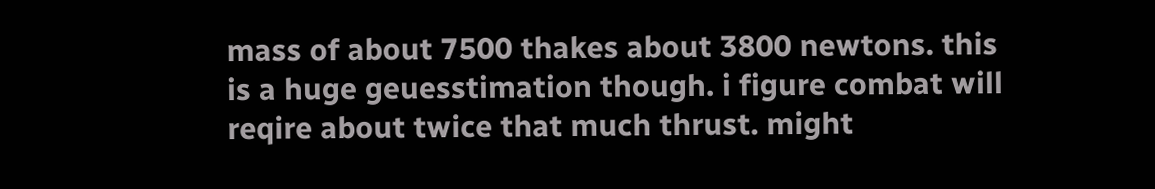mass of about 7500 thakes about 3800 newtons. this is a huge geuesstimation though. i figure combat will reqire about twice that much thrust. might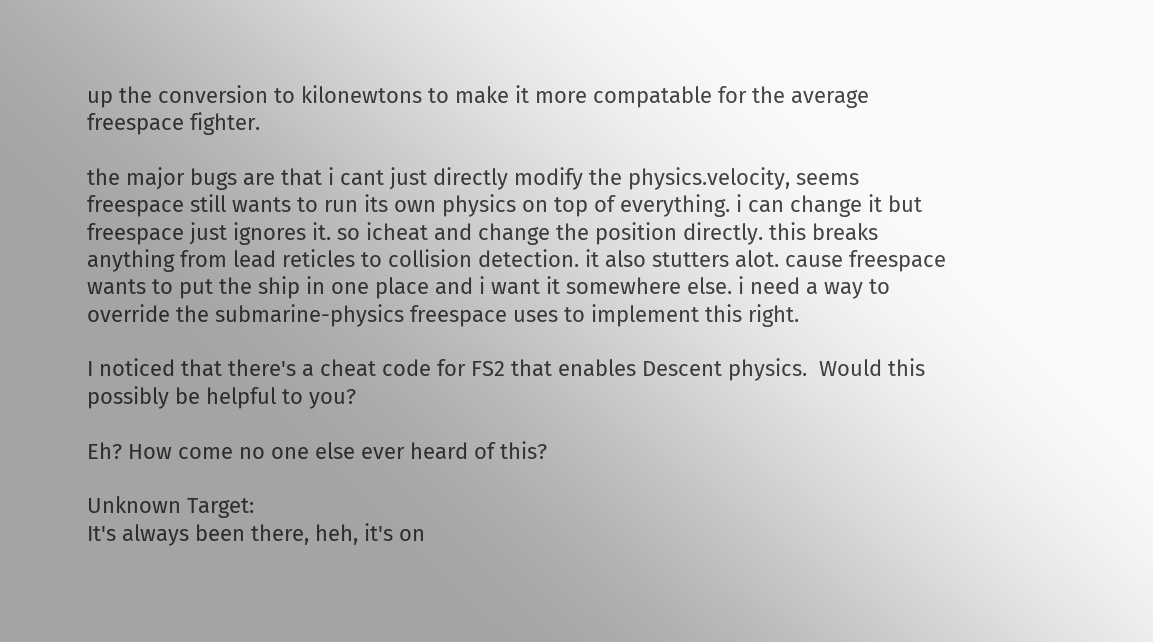up the conversion to kilonewtons to make it more compatable for the average freespace fighter.

the major bugs are that i cant just directly modify the physics.velocity, seems freespace still wants to run its own physics on top of everything. i can change it but freespace just ignores it. so icheat and change the position directly. this breaks anything from lead reticles to collision detection. it also stutters alot. cause freespace wants to put the ship in one place and i want it somewhere else. i need a way to override the submarine-physics freespace uses to implement this right.

I noticed that there's a cheat code for FS2 that enables Descent physics.  Would this possibly be helpful to you?

Eh? How come no one else ever heard of this?

Unknown Target:
It's always been there, heh, it's on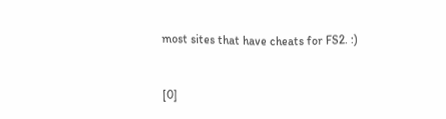most sites that have cheats for FS2. :)


[0]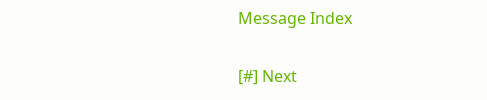Message Index

[#] Next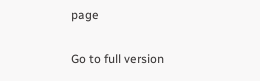page

Go to full version